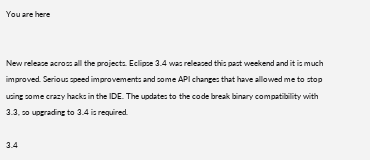You are here


New release across all the projects. Eclipse 3.4 was released this past weekend and it is much improved. Serious speed improvements and some API changes that have allowed me to stop using some crazy hacks in the IDE. The updates to the code break binary compatibility with 3.3, so upgrading to 3.4 is required.

3.4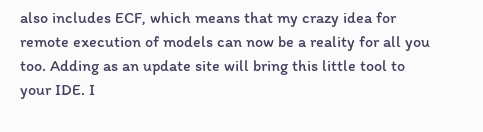also includes ECF, which means that my crazy idea for remote execution of models can now be a reality for all you too. Adding as an update site will bring this little tool to your IDE. I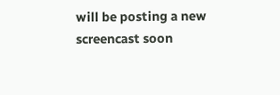will be posting a new screencast soon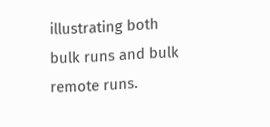illustrating both bulk runs and bulk remote runs.